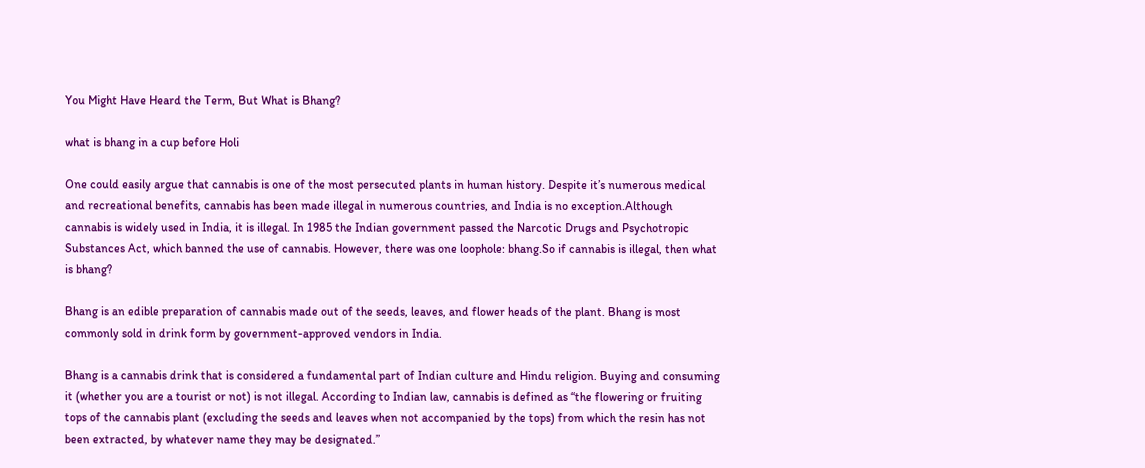You Might Have Heard the Term, But What is Bhang?

what is bhang in a cup before Holi

One could easily argue that cannabis is one of the most persecuted plants in human history. Despite it’s numerous medical and recreational benefits, cannabis has been made illegal in numerous countries, and India is no exception.Although cannabis is widely used in India, it is illegal. In 1985 the Indian government passed the Narcotic Drugs and Psychotropic Substances Act, which banned the use of cannabis. However, there was one loophole: bhang.So if cannabis is illegal, then what is bhang?

Bhang is an edible preparation of cannabis made out of the seeds, leaves, and flower heads of the plant. Bhang is most commonly sold in drink form by government-approved vendors in India.

Bhang is a cannabis drink that is considered a fundamental part of Indian culture and Hindu religion. Buying and consuming it (whether you are a tourist or not) is not illegal. According to Indian law, cannabis is defined as “the flowering or fruiting tops of the cannabis plant (excluding the seeds and leaves when not accompanied by the tops) from which the resin has not been extracted, by whatever name they may be designated.”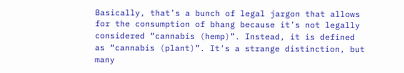Basically, that’s a bunch of legal jargon that allows for the consumption of bhang because it’s not legally considered “cannabis (hemp)”. Instead, it is defined as “cannabis (plant)”. It’s a strange distinction, but many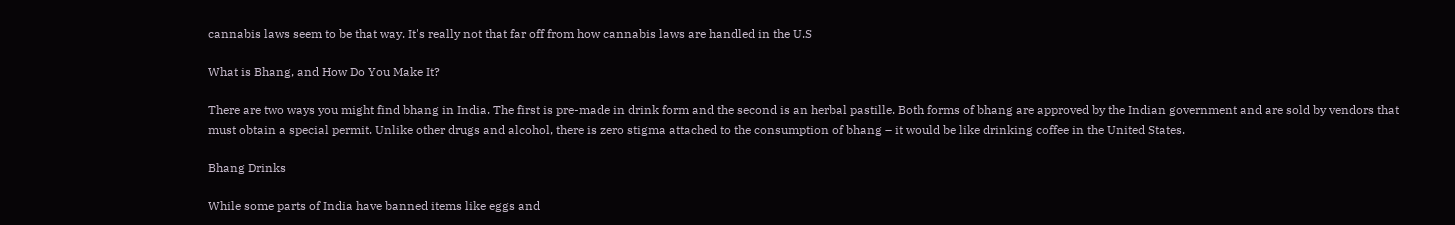cannabis laws seem to be that way. It's really not that far off from how cannabis laws are handled in the U.S

What is Bhang, and How Do You Make It?

There are two ways you might find bhang in India. The first is pre-made in drink form and the second is an herbal pastille. Both forms of bhang are approved by the Indian government and are sold by vendors that must obtain a special permit. Unlike other drugs and alcohol, there is zero stigma attached to the consumption of bhang – it would be like drinking coffee in the United States.

Bhang Drinks

While some parts of India have banned items like eggs and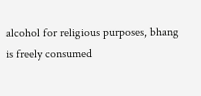alcohol for religious purposes, bhang is freely consumed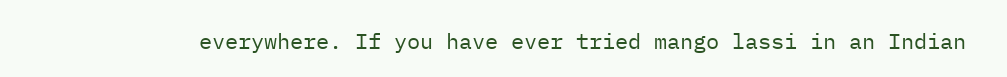everywhere. If you have ever tried mango lassi in an Indian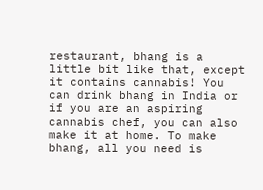restaurant, bhang is a little bit like that, except it contains cannabis! You can drink bhang in India or if you are an aspiring cannabis chef, you can also make it at home. To make bhang, all you need is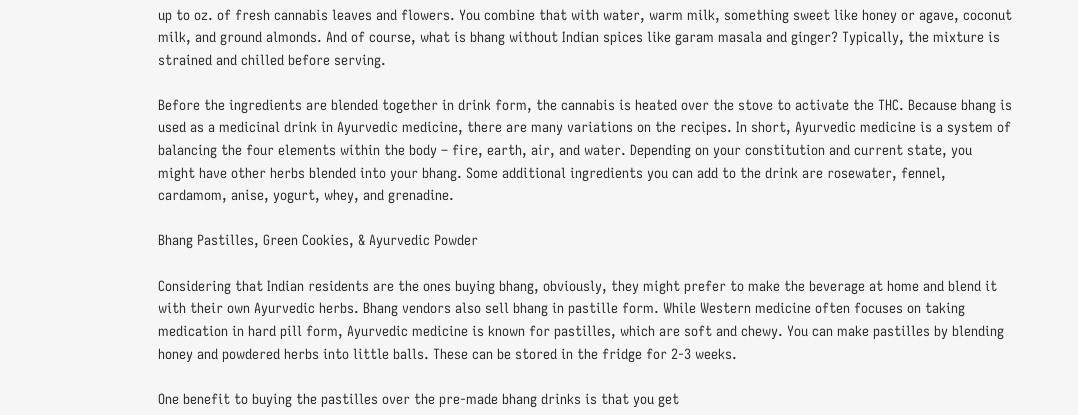up to oz. of fresh cannabis leaves and flowers. You combine that with water, warm milk, something sweet like honey or agave, coconut milk, and ground almonds. And of course, what is bhang without Indian spices like garam masala and ginger? Typically, the mixture is strained and chilled before serving.

Before the ingredients are blended together in drink form, the cannabis is heated over the stove to activate the THC. Because bhang is used as a medicinal drink in Ayurvedic medicine, there are many variations on the recipes. In short, Ayurvedic medicine is a system of balancing the four elements within the body – fire, earth, air, and water. Depending on your constitution and current state, you might have other herbs blended into your bhang. Some additional ingredients you can add to the drink are rosewater, fennel, cardamom, anise, yogurt, whey, and grenadine.

Bhang Pastilles, Green Cookies, & Ayurvedic Powder

Considering that Indian residents are the ones buying bhang, obviously, they might prefer to make the beverage at home and blend it with their own Ayurvedic herbs. Bhang vendors also sell bhang in pastille form. While Western medicine often focuses on taking medication in hard pill form, Ayurvedic medicine is known for pastilles, which are soft and chewy. You can make pastilles by blending honey and powdered herbs into little balls. These can be stored in the fridge for 2-3 weeks.

One benefit to buying the pastilles over the pre-made bhang drinks is that you get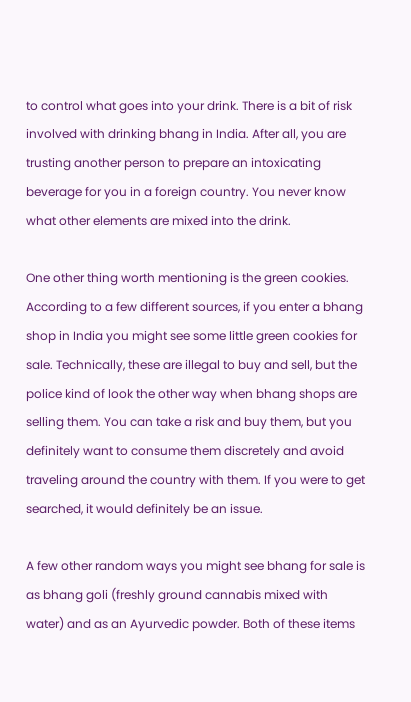to control what goes into your drink. There is a bit of risk involved with drinking bhang in India. After all, you are trusting another person to prepare an intoxicating beverage for you in a foreign country. You never know what other elements are mixed into the drink.

One other thing worth mentioning is the green cookies. According to a few different sources, if you enter a bhang shop in India you might see some little green cookies for sale. Technically, these are illegal to buy and sell, but the police kind of look the other way when bhang shops are selling them. You can take a risk and buy them, but you definitely want to consume them discretely and avoid traveling around the country with them. If you were to get searched, it would definitely be an issue.

A few other random ways you might see bhang for sale is as bhang goli (freshly ground cannabis mixed with water) and as an Ayurvedic powder. Both of these items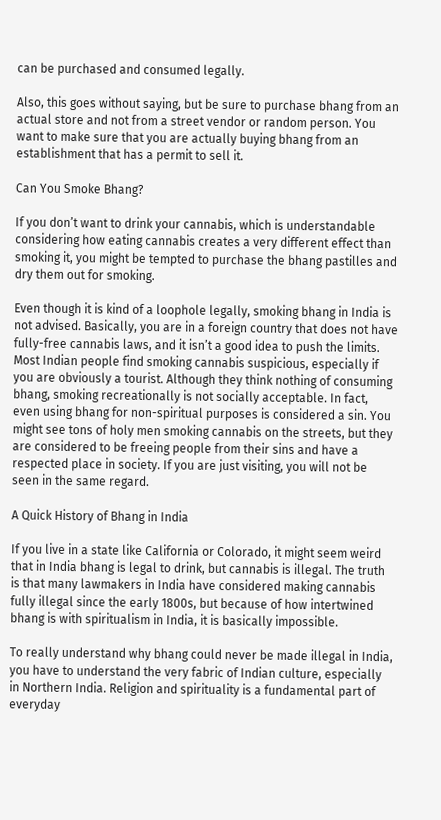can be purchased and consumed legally.

Also, this goes without saying, but be sure to purchase bhang from an actual store and not from a street vendor or random person. You want to make sure that you are actually buying bhang from an establishment that has a permit to sell it.

Can You Smoke Bhang?

If you don’t want to drink your cannabis, which is understandable considering how eating cannabis creates a very different effect than smoking it, you might be tempted to purchase the bhang pastilles and dry them out for smoking.

Even though it is kind of a loophole legally, smoking bhang in India is not advised. Basically, you are in a foreign country that does not have fully-free cannabis laws, and it isn’t a good idea to push the limits. Most Indian people find smoking cannabis suspicious, especially if you are obviously a tourist. Although they think nothing of consuming bhang, smoking recreationally is not socially acceptable. In fact, even using bhang for non-spiritual purposes is considered a sin. You might see tons of holy men smoking cannabis on the streets, but they are considered to be freeing people from their sins and have a respected place in society. If you are just visiting, you will not be seen in the same regard.

A Quick History of Bhang in India

If you live in a state like California or Colorado, it might seem weird that in India bhang is legal to drink, but cannabis is illegal. The truth is that many lawmakers in India have considered making cannabis fully illegal since the early 1800s, but because of how intertwined bhang is with spiritualism in India, it is basically impossible.

To really understand why bhang could never be made illegal in India, you have to understand the very fabric of Indian culture, especially in Northern India. Religion and spirituality is a fundamental part of everyday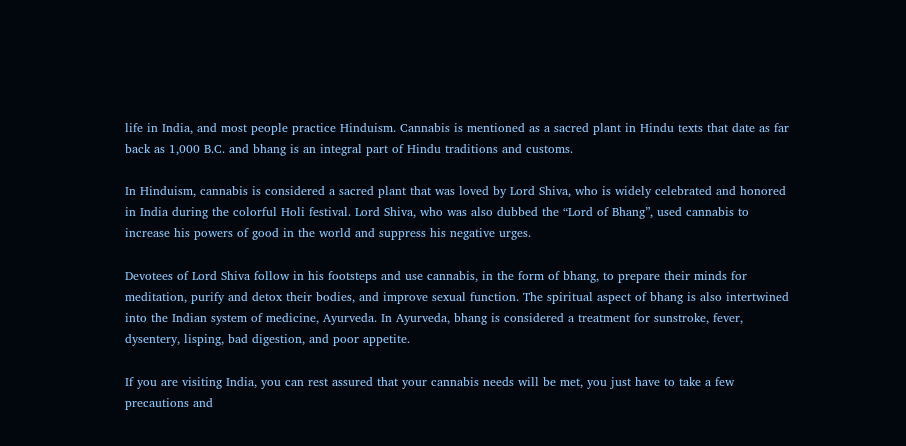life in India, and most people practice Hinduism. Cannabis is mentioned as a sacred plant in Hindu texts that date as far back as 1,000 B.C. and bhang is an integral part of Hindu traditions and customs.

In Hinduism, cannabis is considered a sacred plant that was loved by Lord Shiva, who is widely celebrated and honored in India during the colorful Holi festival. Lord Shiva, who was also dubbed the “Lord of Bhang”, used cannabis to increase his powers of good in the world and suppress his negative urges.

Devotees of Lord Shiva follow in his footsteps and use cannabis, in the form of bhang, to prepare their minds for meditation, purify and detox their bodies, and improve sexual function. The spiritual aspect of bhang is also intertwined into the Indian system of medicine, Ayurveda. In Ayurveda, bhang is considered a treatment for sunstroke, fever, dysentery, lisping, bad digestion, and poor appetite.

If you are visiting India, you can rest assured that your cannabis needs will be met, you just have to take a few precautions and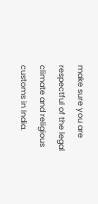make sure you are respectful of the legal climate and religious customs in India.